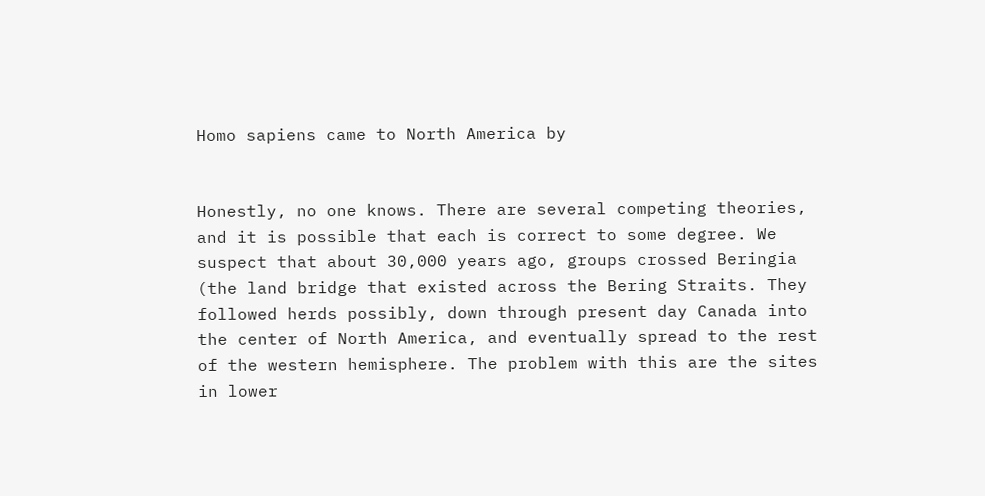Homo sapiens came to North America by


Honestly, no one knows. There are several competing theories, and it is possible that each is correct to some degree. We suspect that about 30,000 years ago, groups crossed Beringia (the land bridge that existed across the Bering Straits. They followed herds possibly, down through present day Canada into the center of North America, and eventually spread to the rest of the western hemisphere. The problem with this are the sites in lower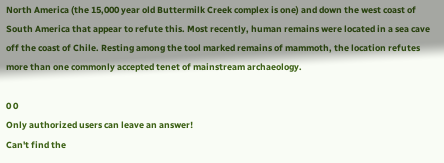North America (the 15,000 year old Buttermilk Creek complex is one) and down the west coast of South America that appear to refute this. Most recently, human remains were located in a sea cave off the coast of Chile. Resting among the tool marked remains of mammoth, the location refutes more than one commonly accepted tenet of mainstream archaeology.

0 0
Only authorized users can leave an answer!
Can't find the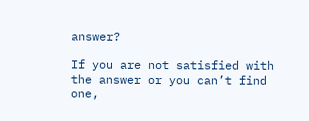answer?

If you are not satisfied with the answer or you can’t find one,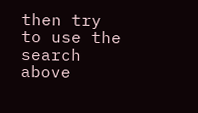then try to use the search above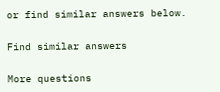or find similar answers below.

Find similar answers

More questions